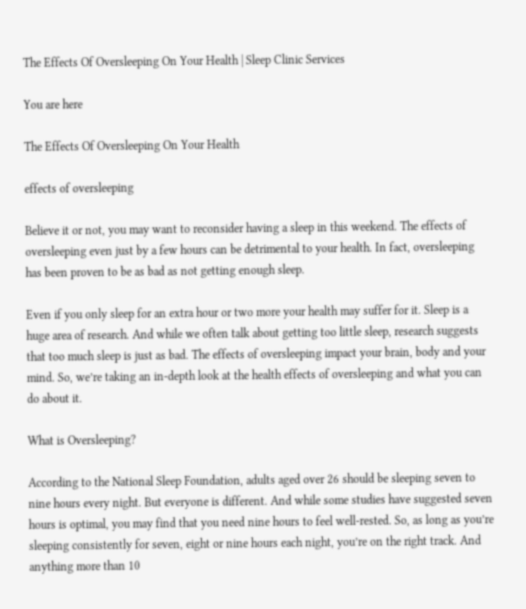The Effects Of Oversleeping On Your Health | Sleep Clinic Services

You are here

The Effects Of Oversleeping On Your Health

effects of oversleeping

Believe it or not, you may want to reconsider having a sleep in this weekend. The effects of oversleeping even just by a few hours can be detrimental to your health. In fact, oversleeping has been proven to be as bad as not getting enough sleep.

Even if you only sleep for an extra hour or two more your health may suffer for it. Sleep is a huge area of research. And while we often talk about getting too little sleep, research suggests that too much sleep is just as bad. The effects of oversleeping impact your brain, body and your mind. So, we’re taking an in-depth look at the health effects of oversleeping and what you can do about it.

What is Oversleeping?

According to the National Sleep Foundation, adults aged over 26 should be sleeping seven to nine hours every night. But everyone is different. And while some studies have suggested seven hours is optimal, you may find that you need nine hours to feel well-rested. So, as long as you’re sleeping consistently for seven, eight or nine hours each night, you’re on the right track. And anything more than 10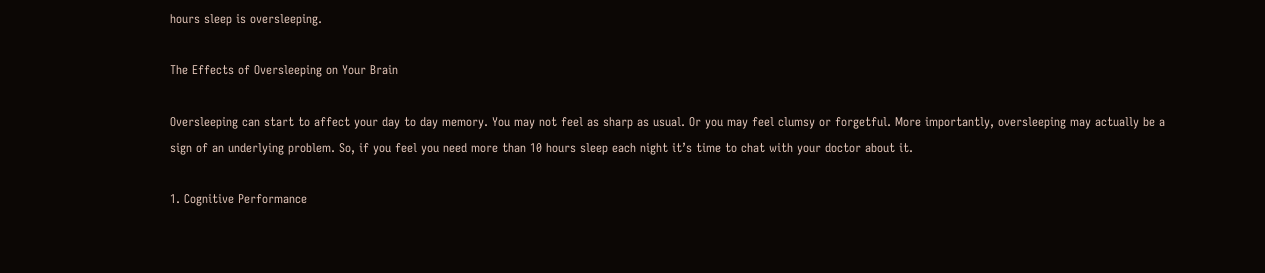hours sleep is oversleeping.

The Effects of Oversleeping on Your Brain

Oversleeping can start to affect your day to day memory. You may not feel as sharp as usual. Or you may feel clumsy or forgetful. More importantly, oversleeping may actually be a sign of an underlying problem. So, if you feel you need more than 10 hours sleep each night it’s time to chat with your doctor about it.

1. Cognitive Performance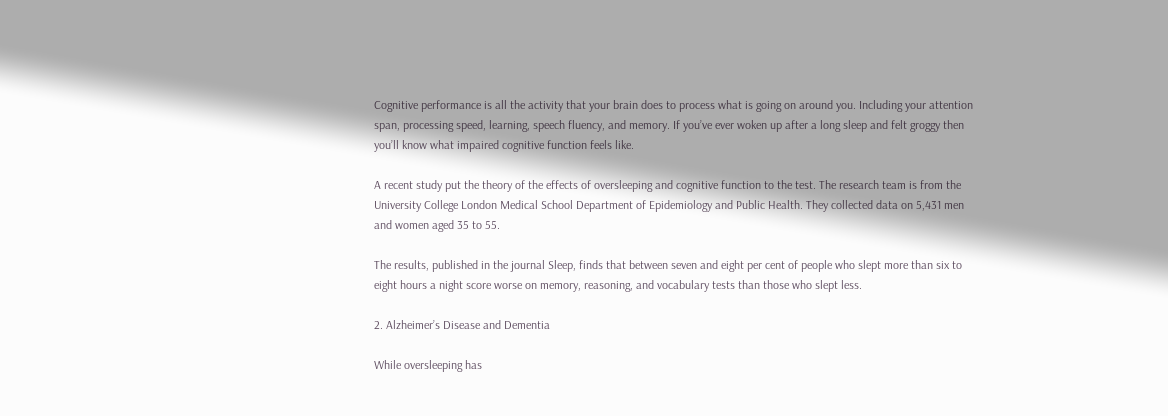Cognitive performance is all the activity that your brain does to process what is going on around you. Including your attention span, processing speed, learning, speech fluency, and memory. If you’ve ever woken up after a long sleep and felt groggy then you’ll know what impaired cognitive function feels like.

A recent study put the theory of the effects of oversleeping and cognitive function to the test. The research team is from the University College London Medical School Department of Epidemiology and Public Health. They collected data on 5,431 men and women aged 35 to 55.

The results, published in the journal Sleep, finds that between seven and eight per cent of people who slept more than six to eight hours a night score worse on memory, reasoning, and vocabulary tests than those who slept less.

2. Alzheimer’s Disease and Dementia

While oversleeping has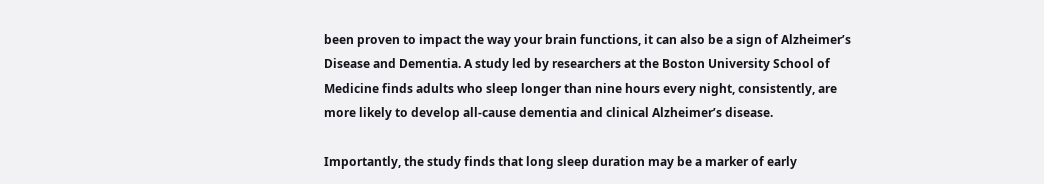been proven to impact the way your brain functions, it can also be a sign of Alzheimer’s Disease and Dementia. A study led by researchers at the Boston University School of Medicine finds adults who sleep longer than nine hours every night, consistently, are more likely to develop all-cause dementia and clinical Alzheimer’s disease.

Importantly, the study finds that long sleep duration may be a marker of early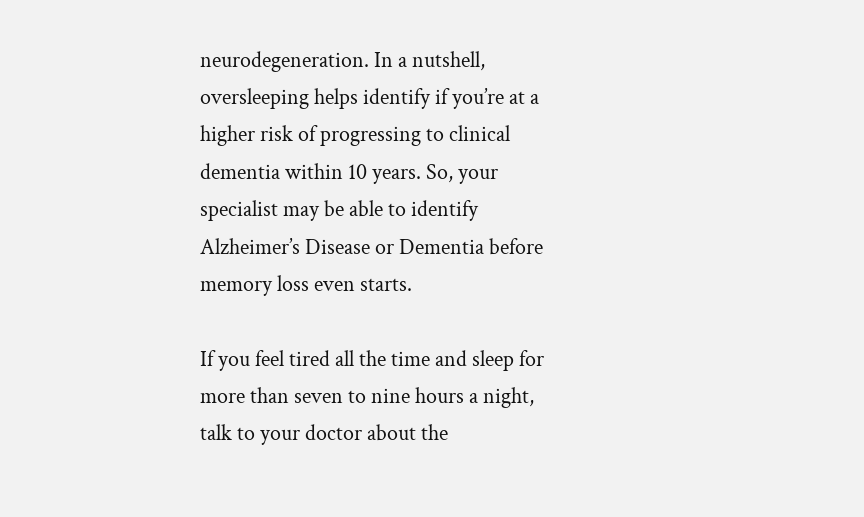neurodegeneration. In a nutshell, oversleeping helps identify if you’re at a higher risk of progressing to clinical dementia within 10 years. So, your specialist may be able to identify Alzheimer’s Disease or Dementia before memory loss even starts.

If you feel tired all the time and sleep for more than seven to nine hours a night, talk to your doctor about the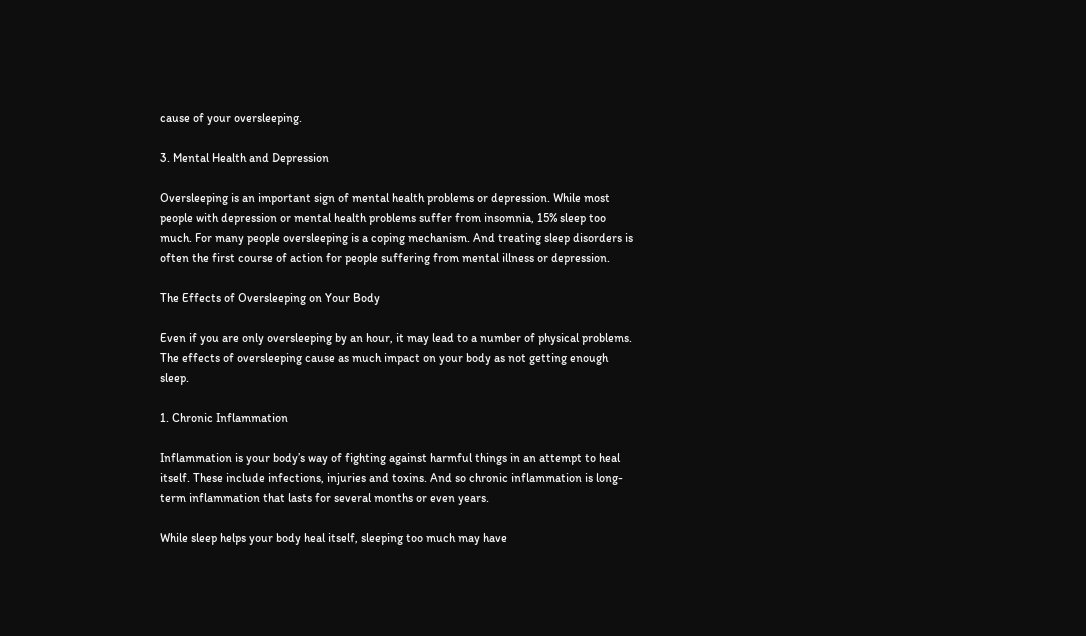cause of your oversleeping.

3. Mental Health and Depression

Oversleeping is an important sign of mental health problems or depression. While most people with depression or mental health problems suffer from insomnia, 15% sleep too much. For many people oversleeping is a coping mechanism. And treating sleep disorders is often the first course of action for people suffering from mental illness or depression.

The Effects of Oversleeping on Your Body

Even if you are only oversleeping by an hour, it may lead to a number of physical problems. The effects of oversleeping cause as much impact on your body as not getting enough sleep.

1. Chronic Inflammation

Inflammation is your body’s way of fighting against harmful things in an attempt to heal itself. These include infections, injuries and toxins. And so chronic inflammation is long-term inflammation that lasts for several months or even years.

While sleep helps your body heal itself, sleeping too much may have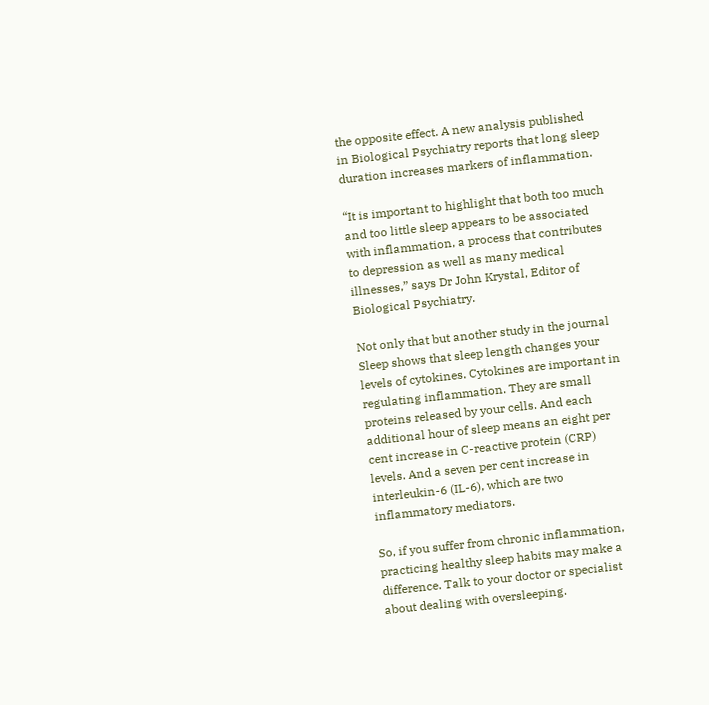the opposite effect. A new analysis published in Biological Psychiatry reports that long sleep duration increases markers of inflammation.

“It is important to highlight that both too much and too little sleep appears to be associated with inflammation, a process that contributes to depression as well as many medical illnesses,” says Dr John Krystal, Editor of Biological Psychiatry.

Not only that but another study in the journal Sleep shows that sleep length changes your levels of cytokines. Cytokines are important in regulating inflammation. They are small proteins released by your cells. And each additional hour of sleep means an eight per cent increase in C-reactive protein (CRP) levels. And a seven per cent increase in interleukin-6 (IL-6), which are two inflammatory mediators.

So, if you suffer from chronic inflammation, practicing healthy sleep habits may make a difference. Talk to your doctor or specialist about dealing with oversleeping.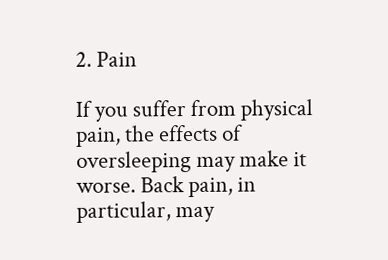2. Pain

If you suffer from physical pain, the effects of oversleeping may make it worse. Back pain, in particular, may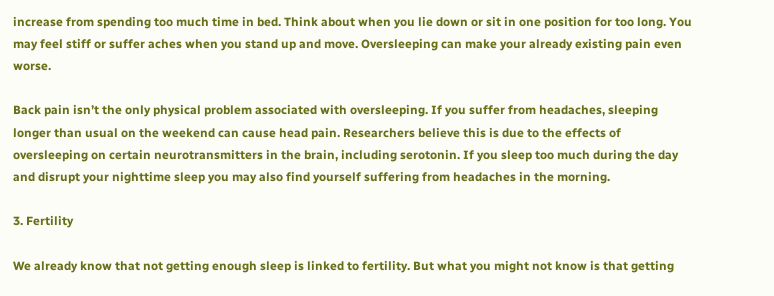increase from spending too much time in bed. Think about when you lie down or sit in one position for too long. You may feel stiff or suffer aches when you stand up and move. Oversleeping can make your already existing pain even worse.

Back pain isn’t the only physical problem associated with oversleeping. If you suffer from headaches, sleeping longer than usual on the weekend can cause head pain. Researchers believe this is due to the effects of oversleeping on certain neurotransmitters in the brain, including serotonin. If you sleep too much during the day and disrupt your nighttime sleep you may also find yourself suffering from headaches in the morning.

3. Fertility

We already know that not getting enough sleep is linked to fertility. But what you might not know is that getting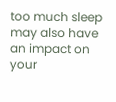too much sleep may also have an impact on your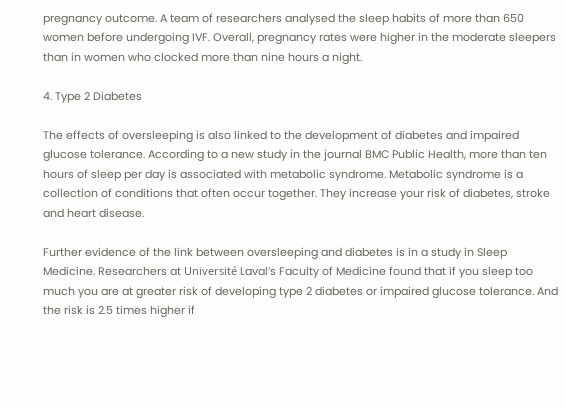pregnancy outcome. A team of researchers analysed the sleep habits of more than 650 women before undergoing IVF. Overall, pregnancy rates were higher in the moderate sleepers than in women who clocked more than nine hours a night.

4. Type 2 Diabetes

The effects of oversleeping is also linked to the development of diabetes and impaired glucose tolerance. According to a new study in the journal BMC Public Health, more than ten hours of sleep per day is associated with metabolic syndrome. Metabolic syndrome is a collection of conditions that often occur together. They increase your risk of diabetes, stroke and heart disease.

Further evidence of the link between oversleeping and diabetes is in a study in Sleep Medicine. Researchers at Université Laval’s Faculty of Medicine found that if you sleep too much you are at greater risk of developing type 2 diabetes or impaired glucose tolerance. And the risk is 2.5 times higher if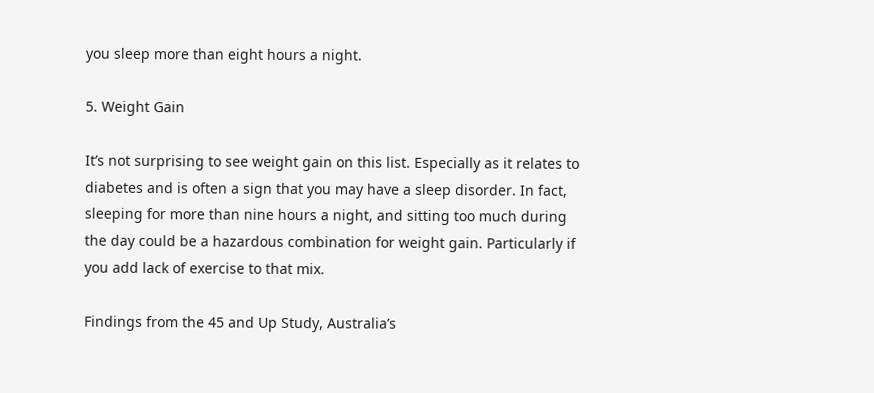you sleep more than eight hours a night.

5. Weight Gain

It’s not surprising to see weight gain on this list. Especially as it relates to diabetes and is often a sign that you may have a sleep disorder. In fact, sleeping for more than nine hours a night, and sitting too much during the day could be a hazardous combination for weight gain. Particularly if you add lack of exercise to that mix.

Findings from the 45 and Up Study, Australia’s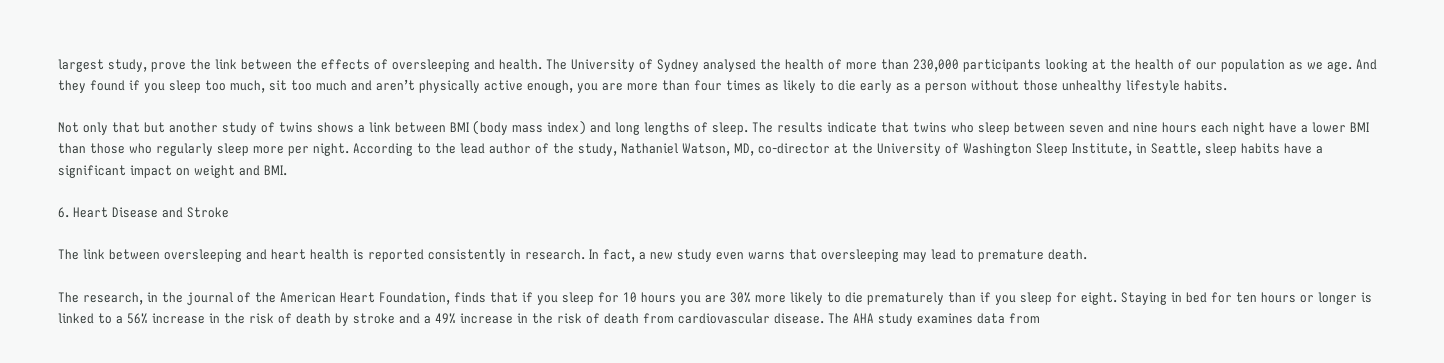largest study, prove the link between the effects of oversleeping and health. The University of Sydney analysed the health of more than 230,000 participants looking at the health of our population as we age. And they found if you sleep too much, sit too much and aren’t physically active enough, you are more than four times as likely to die early as a person without those unhealthy lifestyle habits.

Not only that but another study of twins shows a link between BMI (body mass index) and long lengths of sleep. The results indicate that twins who sleep between seven and nine hours each night have a lower BMI than those who regularly sleep more per night. According to the lead author of the study, Nathaniel Watson, MD, co-director at the University of Washington Sleep Institute, in Seattle, sleep habits have a significant impact on weight and BMI.

6. Heart Disease and Stroke

The link between oversleeping and heart health is reported consistently in research. In fact, a new study even warns that oversleeping may lead to premature death.

The research, in the journal of the American Heart Foundation, finds that if you sleep for 10 hours you are 30% more likely to die prematurely than if you sleep for eight. Staying in bed for ten hours or longer is linked to a 56% increase in the risk of death by stroke and a 49% increase in the risk of death from cardiovascular disease. The AHA study examines data from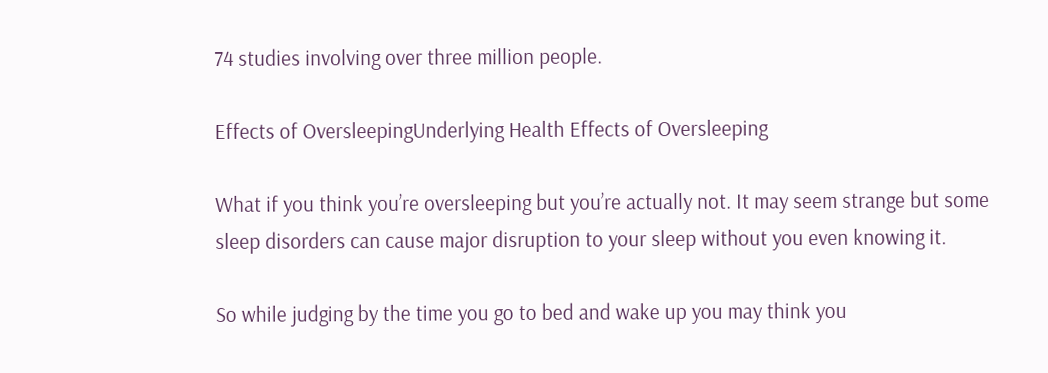74 studies involving over three million people.

Effects of OversleepingUnderlying Health Effects of Oversleeping

What if you think you’re oversleeping but you’re actually not. It may seem strange but some sleep disorders can cause major disruption to your sleep without you even knowing it.

So while judging by the time you go to bed and wake up you may think you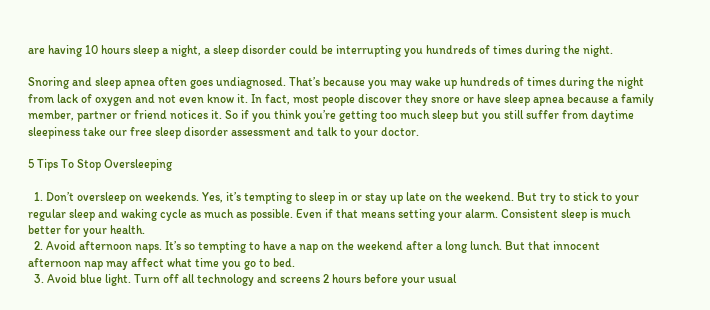are having 10 hours sleep a night, a sleep disorder could be interrupting you hundreds of times during the night.

Snoring and sleep apnea often goes undiagnosed. That’s because you may wake up hundreds of times during the night from lack of oxygen and not even know it. In fact, most people discover they snore or have sleep apnea because a family member, partner or friend notices it. So if you think you’re getting too much sleep but you still suffer from daytime sleepiness take our free sleep disorder assessment and talk to your doctor.

5 Tips To Stop Oversleeping

  1. Don’t oversleep on weekends. Yes, it’s tempting to sleep in or stay up late on the weekend. But try to stick to your regular sleep and waking cycle as much as possible. Even if that means setting your alarm. Consistent sleep is much better for your health.
  2. Avoid afternoon naps. It’s so tempting to have a nap on the weekend after a long lunch. But that innocent afternoon nap may affect what time you go to bed.
  3. Avoid blue light. Turn off all technology and screens 2 hours before your usual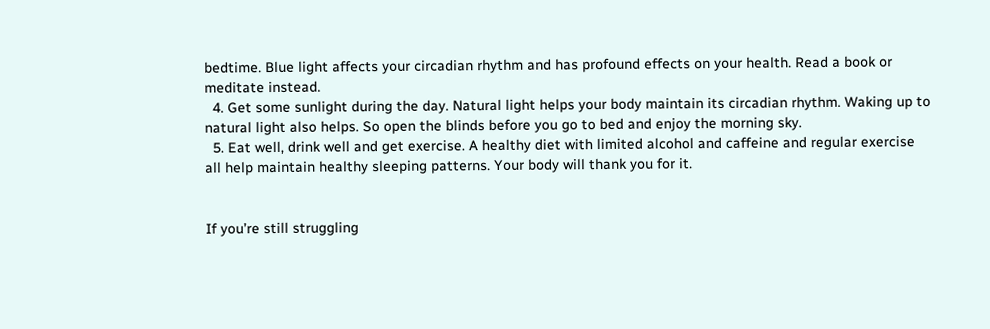bedtime. Blue light affects your circadian rhythm and has profound effects on your health. Read a book or meditate instead.
  4. Get some sunlight during the day. Natural light helps your body maintain its circadian rhythm. Waking up to natural light also helps. So open the blinds before you go to bed and enjoy the morning sky.
  5. Eat well, drink well and get exercise. A healthy diet with limited alcohol and caffeine and regular exercise all help maintain healthy sleeping patterns. Your body will thank you for it.


If you’re still struggling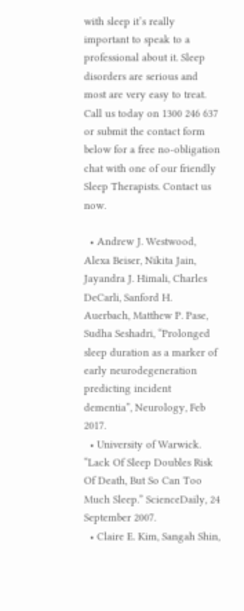with sleep it’s really important to speak to a professional about it. Sleep disorders are serious and most are very easy to treat. Call us today on 1300 246 637 or submit the contact form below for a free no-obligation chat with one of our friendly Sleep Therapists. Contact us now.

  • Andrew J. Westwood, Alexa Beiser, Nikita Jain, Jayandra J. Himali, Charles DeCarli, Sanford H. Auerbach, Matthew P. Pase, Sudha Seshadri, “Prolonged sleep duration as a marker of early neurodegeneration predicting incident dementia”, Neurology, Feb 2017.
  • University of Warwick. “Lack Of Sleep Doubles Risk Of Death, But So Can Too Much Sleep.” ScienceDaily, 24 September 2007.
  • Claire E. Kim, Sangah Shin,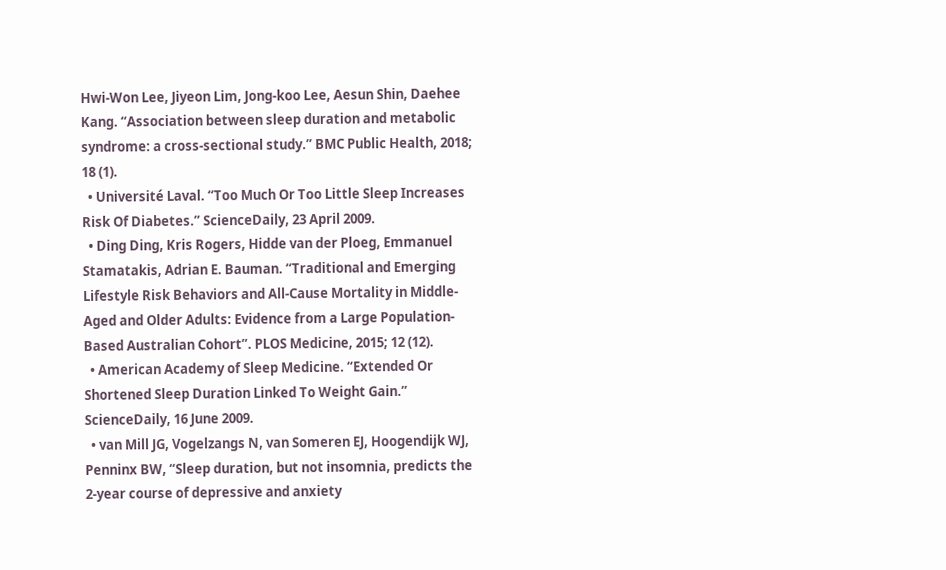Hwi-Won Lee, Jiyeon Lim, Jong-koo Lee, Aesun Shin, Daehee Kang. “Association between sleep duration and metabolic syndrome: a cross-sectional study.” BMC Public Health, 2018; 18 (1).
  • Université Laval. “Too Much Or Too Little Sleep Increases Risk Of Diabetes.” ScienceDaily, 23 April 2009.
  • Ding Ding, Kris Rogers, Hidde van der Ploeg, Emmanuel Stamatakis, Adrian E. Bauman. “Traditional and Emerging Lifestyle Risk Behaviors and All-Cause Mortality in Middle-Aged and Older Adults: Evidence from a Large Population-Based Australian Cohort”. PLOS Medicine, 2015; 12 (12).
  • American Academy of Sleep Medicine. “Extended Or Shortened Sleep Duration Linked To Weight Gain.” ScienceDaily, 16 June 2009.
  • van Mill JG, Vogelzangs N, van Someren EJ, Hoogendijk WJ, Penninx BW, “Sleep duration, but not insomnia, predicts the 2-year course of depressive and anxiety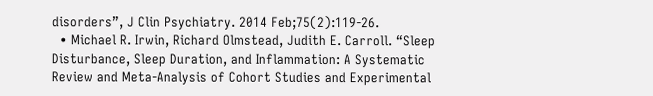disorders”, J Clin Psychiatry. 2014 Feb;75(2):119-26.
  • Michael R. Irwin, Richard Olmstead, Judith E. Carroll. “Sleep Disturbance, Sleep Duration, and Inflammation: A Systematic Review and Meta-Analysis of Cohort Studies and Experimental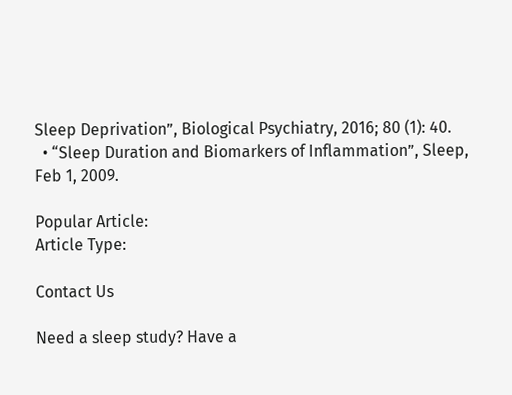Sleep Deprivation”, Biological Psychiatry, 2016; 80 (1): 40.
  • “Sleep Duration and Biomarkers of Inflammation”, Sleep, Feb 1, 2009.

Popular Article:
Article Type:

Contact Us

Need a sleep study? Have a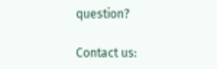question?

Contact us: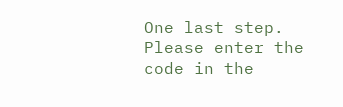One last step. Please enter the code in the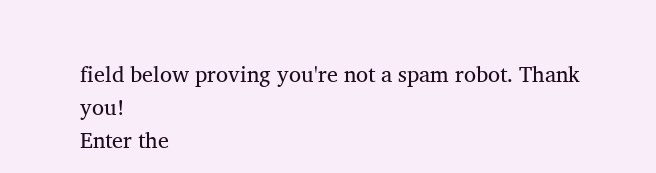field below proving you're not a spam robot. Thank you!
Enter the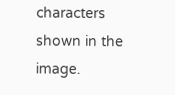characters shown in the image.